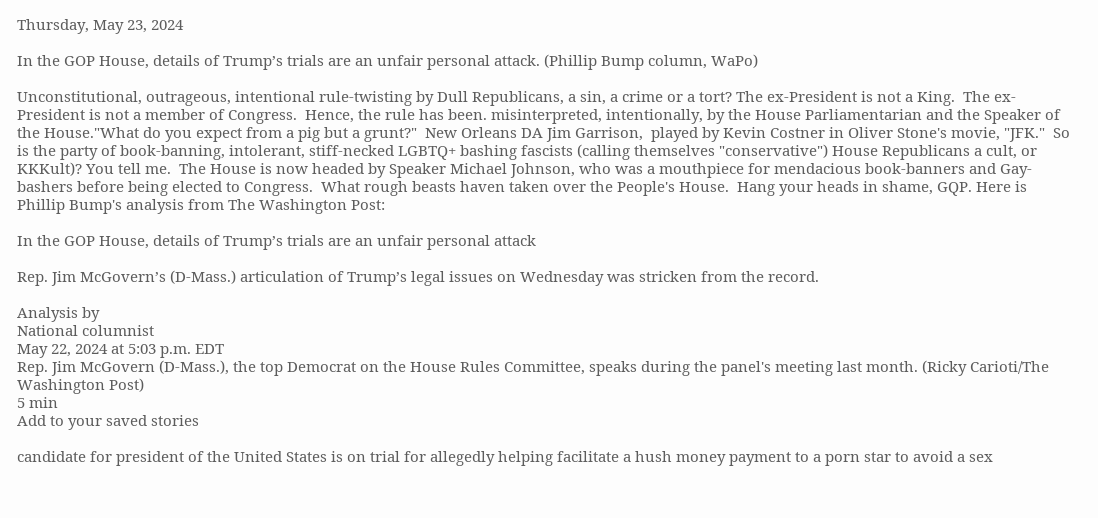Thursday, May 23, 2024

In the GOP House, details of Trump’s trials are an unfair personal attack. (Phillip Bump column, WaPo)

Unconstitutional, outrageous, intentional rule-twisting by Dull Republicans, a sin, a crime or a tort? The ex-President is not a King.  The ex-President is not a member of Congress.  Hence, the rule has been. misinterpreted, intentionally, by the House Parliamentarian and the Speaker of the House."What do you expect from a pig but a grunt?"  New Orleans DA Jim Garrison,  played by Kevin Costner in Oliver Stone's movie, "JFK."  So is the party of book-banning, intolerant, stiff-necked LGBTQ+ bashing fascists (calling themselves "conservative") House Republicans a cult, or KKKult)? You tell me.  The House is now headed by Speaker Michael Johnson, who was a mouthpiece for mendacious book-banners and Gay-bashers before being elected to Congress.  What rough beasts haven taken over the People's House.  Hang your heads in shame, GQP. Here is Phillip Bump's analysis from The Washington Post:

In the GOP House, details of Trump’s trials are an unfair personal attack

Rep. Jim McGovern’s (D-Mass.) articulation of Trump’s legal issues on Wednesday was stricken from the record.

Analysis by
National columnist
May 22, 2024 at 5:03 p.m. EDT
Rep. Jim McGovern (D-Mass.), the top Democrat on the House Rules Committee, speaks during the panel's meeting last month. (Ricky Carioti/The Washington Post)
5 min
Add to your saved stories

candidate for president of the United States is on trial for allegedly helping facilitate a hush money payment to a porn star to avoid a sex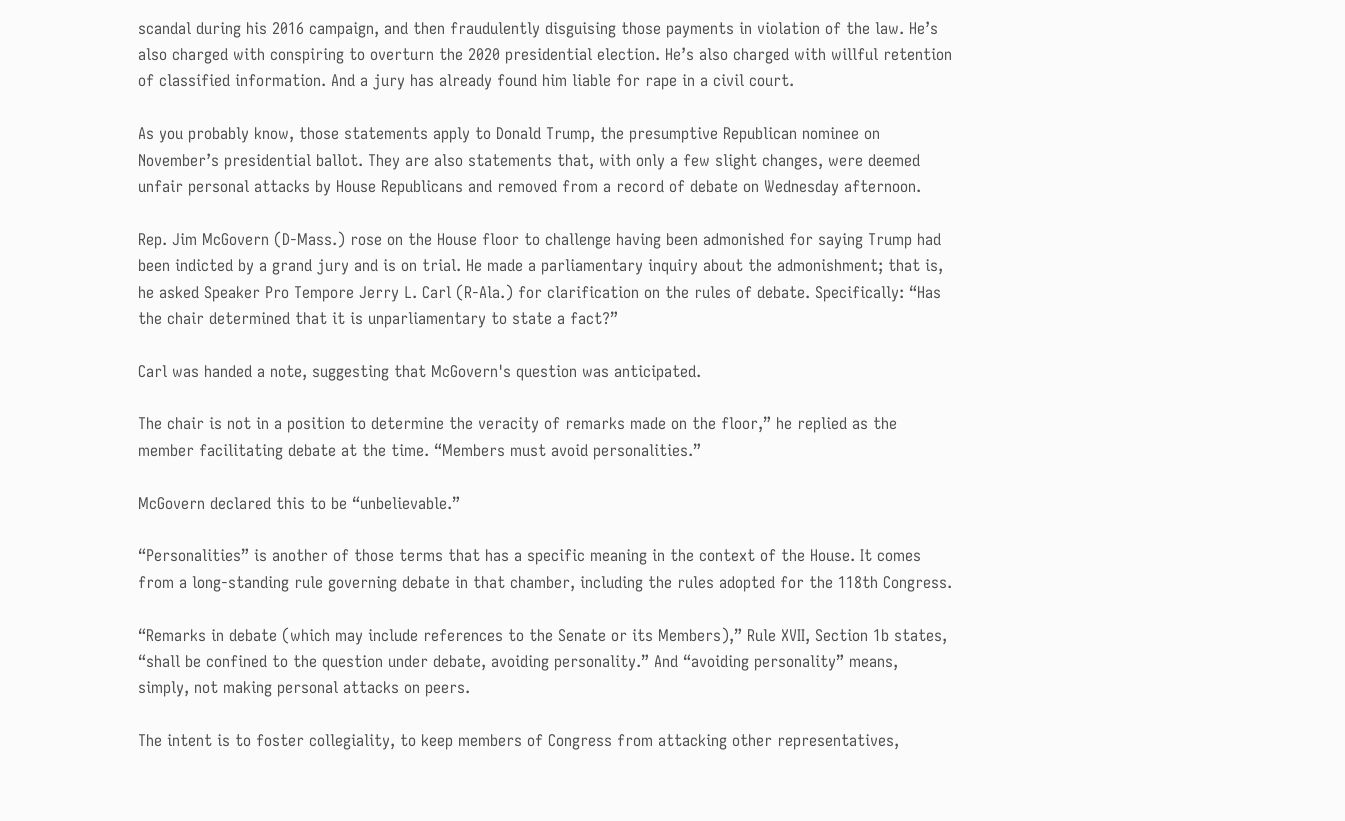scandal during his 2016 campaign, and then fraudulently disguising those payments in violation of the law. He’s also charged with conspiring to overturn the 2020 presidential election. He’s also charged with willful retention of classified information. And a jury has already found him liable for rape in a civil court.

As you probably know, those statements apply to Donald Trump, the presumptive Republican nominee on November’s presidential ballot. They are also statements that, with only a few slight changes, were deemed unfair personal attacks by House Republicans and removed from a record of debate on Wednesday afternoon.

Rep. Jim McGovern (D-Mass.) rose on the House floor to challenge having been admonished for saying Trump had been indicted by a grand jury and is on trial. He made a parliamentary inquiry about the admonishment; that is, he asked Speaker Pro Tempore Jerry L. Carl (R-Ala.) for clarification on the rules of debate. Specifically: “Has the chair determined that it is unparliamentary to state a fact?”

Carl was handed a note, suggesting that McGovern's question was anticipated.

The chair is not in a position to determine the veracity of remarks made on the floor,” he replied as the member facilitating debate at the time. “Members must avoid personalities.”

McGovern declared this to be “unbelievable.”

“Personalities” is another of those terms that has a specific meaning in the context of the House. It comes from a long-standing rule governing debate in that chamber, including the rules adopted for the 118th Congress.

“Remarks in debate (which may include references to the Senate or its Members),” Rule XVII, Section 1b states, “shall be confined to the question under debate, avoiding personality.” And “avoiding personality” means, simply, not making personal attacks on peers.

The intent is to foster collegiality, to keep members of Congress from attacking other representatives,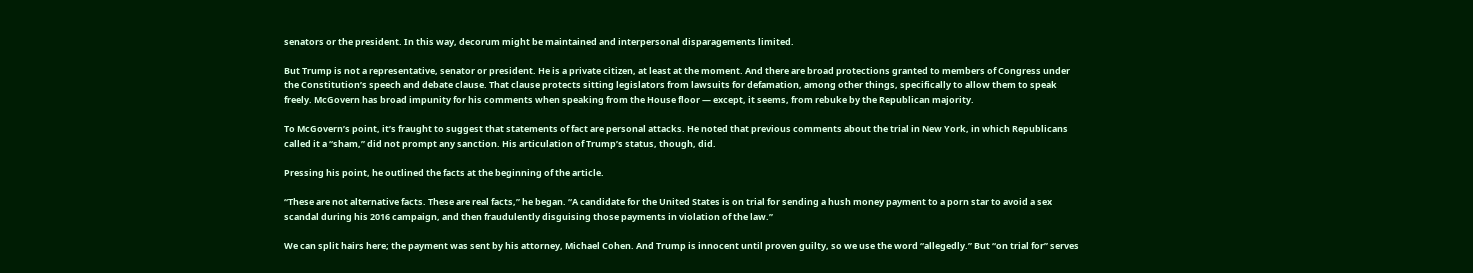senators or the president. In this way, decorum might be maintained and interpersonal disparagements limited.

But Trump is not a representative, senator or president. He is a private citizen, at least at the moment. And there are broad protections granted to members of Congress under the Constitution’s speech and debate clause. That clause protects sitting legislators from lawsuits for defamation, among other things, specifically to allow them to speak freely. McGovern has broad impunity for his comments when speaking from the House floor — except, it seems, from rebuke by the Republican majority.

To McGovern’s point, it’s fraught to suggest that statements of fact are personal attacks. He noted that previous comments about the trial in New York, in which Republicans called it a “sham,” did not prompt any sanction. His articulation of Trump’s status, though, did.

Pressing his point, he outlined the facts at the beginning of the article.

“These are not alternative facts. These are real facts,” he began. “A candidate for the United States is on trial for sending a hush money payment to a porn star to avoid a sex scandal during his 2016 campaign, and then fraudulently disguising those payments in violation of the law.”

We can split hairs here; the payment was sent by his attorney, Michael Cohen. And Trump is innocent until proven guilty, so we use the word “allegedly.” But “on trial for” serves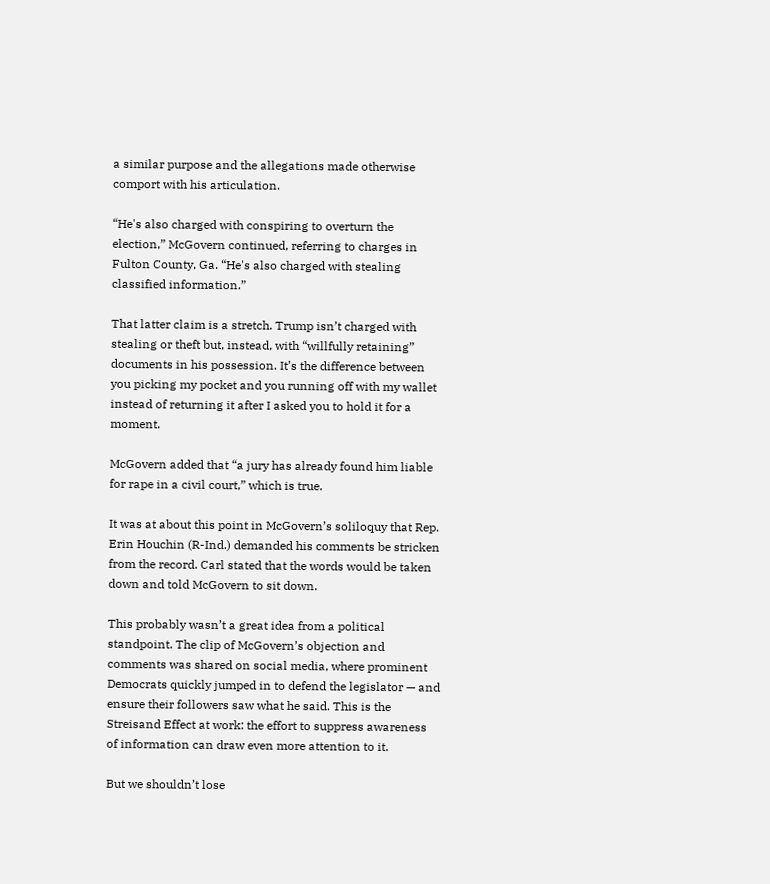a similar purpose and the allegations made otherwise comport with his articulation.

“He's also charged with conspiring to overturn the election,” McGovern continued, referring to charges in Fulton County, Ga. “He's also charged with stealing classified information.”

That latter claim is a stretch. Trump isn’t charged with stealing or theft but, instead, with “willfully retaining” documents in his possession. It’s the difference between you picking my pocket and you running off with my wallet instead of returning it after I asked you to hold it for a moment.

McGovern added that “a jury has already found him liable for rape in a civil court,” which is true.

It was at about this point in McGovern’s soliloquy that Rep. Erin Houchin (R-Ind.) demanded his comments be stricken from the record. Carl stated that the words would be taken down and told McGovern to sit down.

This probably wasn’t a great idea from a political standpoint. The clip of McGovern’s objection and comments was shared on social media, where prominent Democrats quickly jumped in to defend the legislator — and ensure their followers saw what he said. This is the Streisand Effect at work: the effort to suppress awareness of information can draw even more attention to it.

But we shouldn’t lose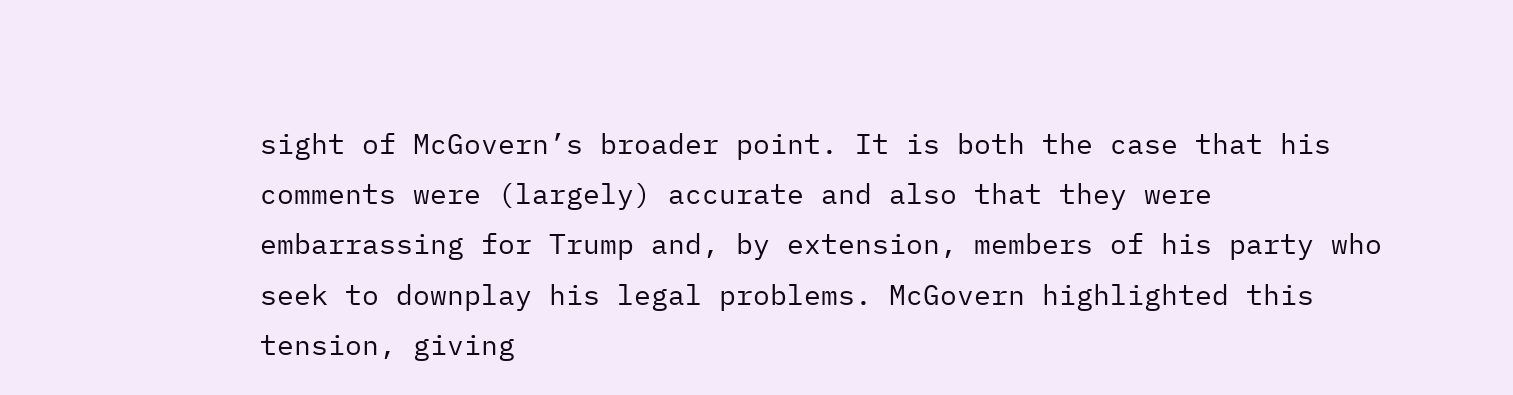sight of McGovern’s broader point. It is both the case that his comments were (largely) accurate and also that they were embarrassing for Trump and, by extension, members of his party who seek to downplay his legal problems. McGovern highlighted this tension, giving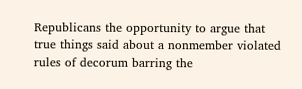Republicans the opportunity to argue that true things said about a nonmember violated rules of decorum barring the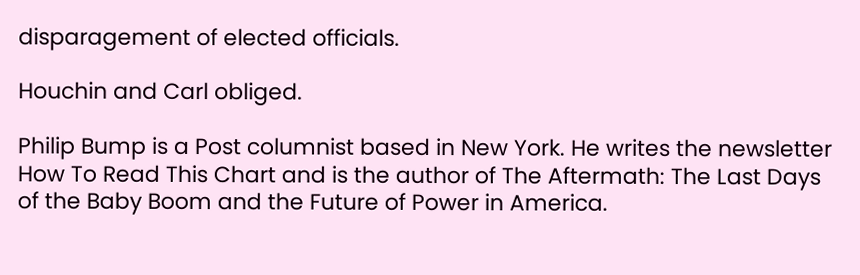disparagement of elected officials.

Houchin and Carl obliged.

Philip Bump is a Post columnist based in New York. He writes the newsletter How To Read This Chart and is the author of The Aftermath: The Last Days of the Baby Boom and the Future of Power in America.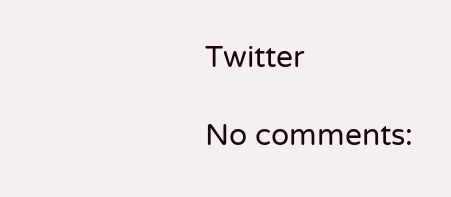Twitter

No comments: